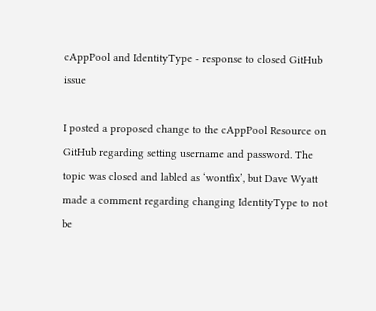cAppPool and IdentityType - response to closed GitHub issue

I posted a proposed change to the cAppPool Resource on GitHub regarding setting username and password. The topic was closed and labled as ‘wontfix’, but Dave Wyatt made a comment regarding changing IdentityType to not be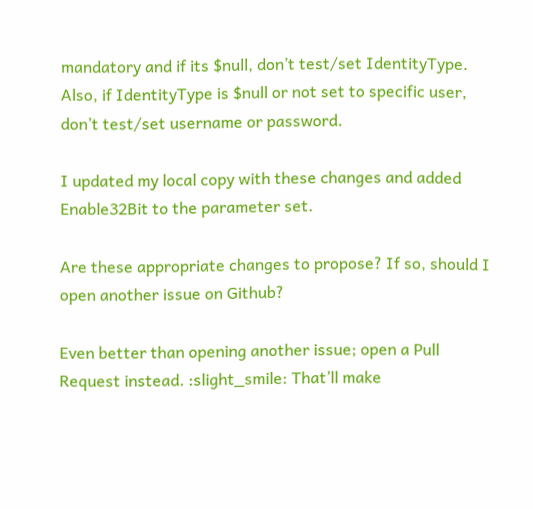mandatory and if its $null, don’t test/set IdentityType. Also, if IdentityType is $null or not set to specific user, don’t test/set username or password.

I updated my local copy with these changes and added Enable32Bit to the parameter set.

Are these appropriate changes to propose? If so, should I open another issue on Github?

Even better than opening another issue; open a Pull Request instead. :slight_smile: That’ll make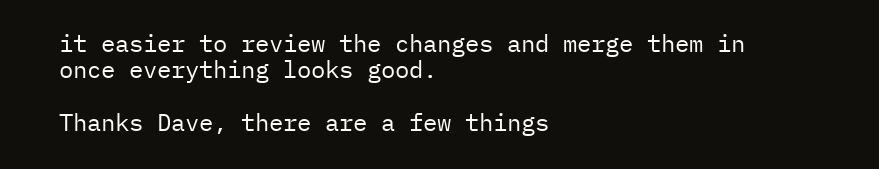it easier to review the changes and merge them in once everything looks good.

Thanks Dave, there are a few things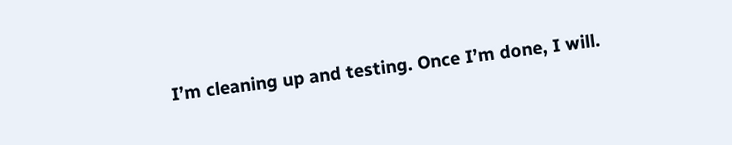I’m cleaning up and testing. Once I’m done, I will.